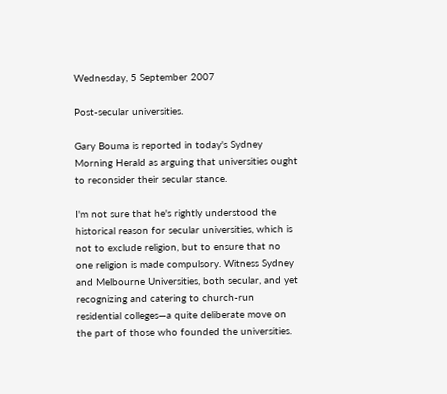Wednesday, 5 September 2007

Post-secular universities.

Gary Bouma is reported in today's Sydney Morning Herald as arguing that universities ought to reconsider their secular stance.

I'm not sure that he's rightly understood the historical reason for secular universities, which is not to exclude religion, but to ensure that no one religion is made compulsory. Witness Sydney and Melbourne Universities, both secular, and yet recognizing and catering to church-run residential colleges—a quite deliberate move on the part of those who founded the universities.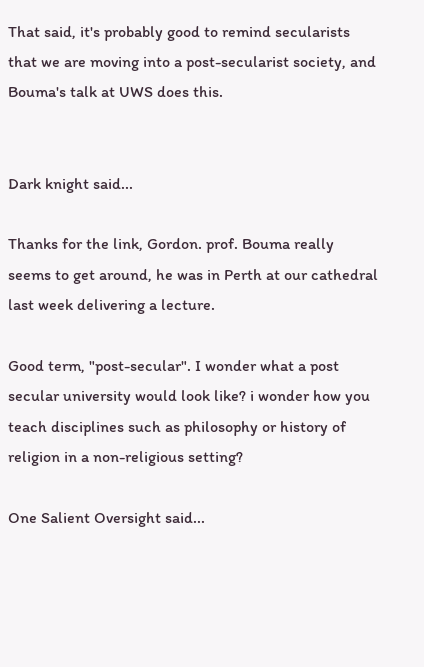That said, it's probably good to remind secularists that we are moving into a post-secularist society, and Bouma's talk at UWS does this.


Dark knight said...

Thanks for the link, Gordon. prof. Bouma really seems to get around, he was in Perth at our cathedral last week delivering a lecture.

Good term, "post-secular". I wonder what a post secular university would look like? i wonder how you teach disciplines such as philosophy or history of religion in a non-religious setting?

One Salient Oversight said...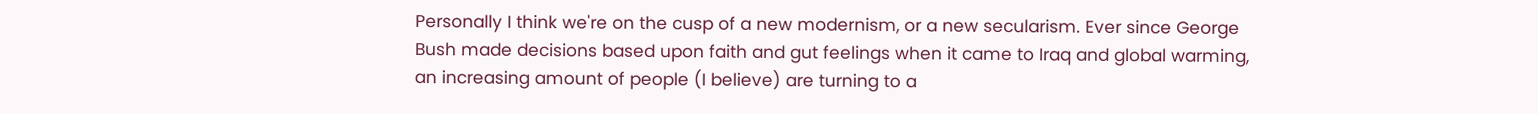Personally I think we're on the cusp of a new modernism, or a new secularism. Ever since George Bush made decisions based upon faith and gut feelings when it came to Iraq and global warming, an increasing amount of people (I believe) are turning to a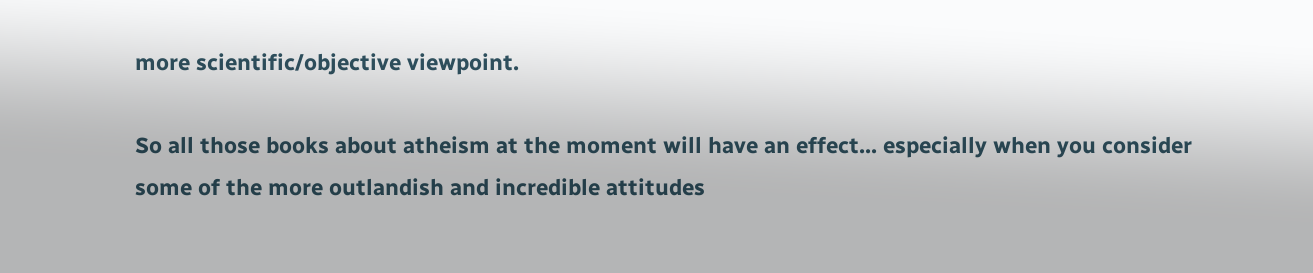more scientific/objective viewpoint.

So all those books about atheism at the moment will have an effect... especially when you consider some of the more outlandish and incredible attitudes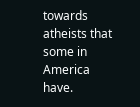towards atheists that some in America have.